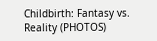Childbirth: Fantasy vs. Reality (PHOTOS)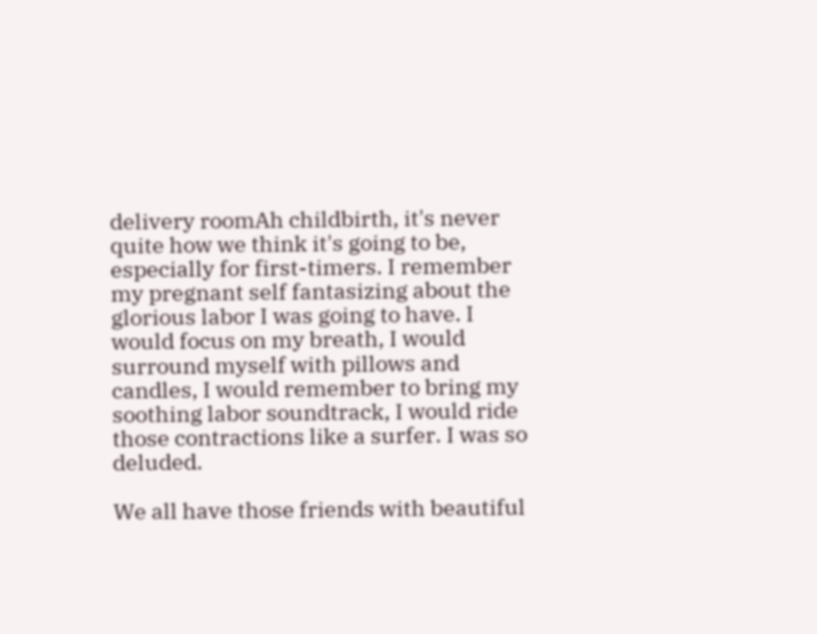delivery roomAh childbirth, it's never quite how we think it's going to be, especially for first-timers. I remember my pregnant self fantasizing about the glorious labor I was going to have. I would focus on my breath, I would surround myself with pillows and candles, I would remember to bring my soothing labor soundtrack, I would ride those contractions like a surfer. I was so deluded.

We all have those friends with beautiful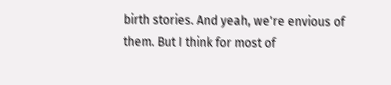birth stories. And yeah, we're envious of them. But I think for most of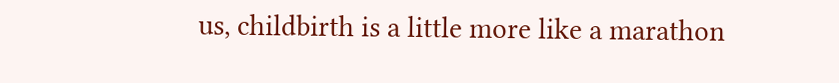us, childbirth is a little more like a marathon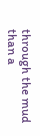through the mud than a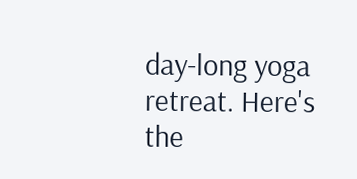day-long yoga retreat. Here's the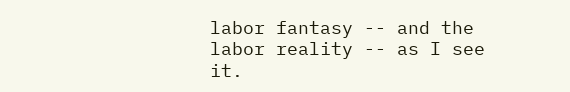labor fantasy -- and the labor reality -- as I see it.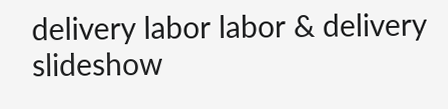delivery labor labor & delivery slideshow